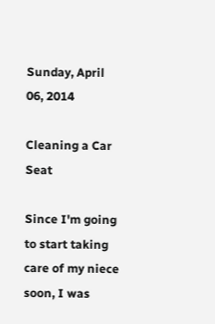Sunday, April 06, 2014

Cleaning a Car Seat

Since I'm going to start taking care of my niece soon, I was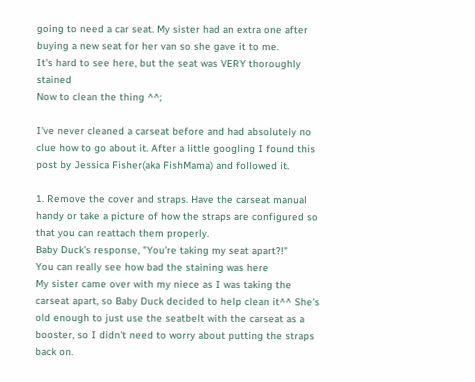going to need a car seat. My sister had an extra one after buying a new seat for her van so she gave it to me.
It's hard to see here, but the seat was VERY thoroughly stained
Now to clean the thing ^^;

I've never cleaned a carseat before and had absolutely no clue how to go about it. After a little googling I found this post by Jessica Fisher(aka FishMama) and followed it.

1. Remove the cover and straps. Have the carseat manual handy or take a picture of how the straps are configured so that you can reattach them properly.
Baby Duck's response, "You're taking my seat apart?!"
You can really see how bad the staining was here
My sister came over with my niece as I was taking the carseat apart, so Baby Duck decided to help clean it^^ She's old enough to just use the seatbelt with the carseat as a booster, so I didn't need to worry about putting the straps back on.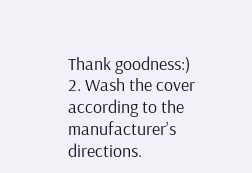Thank goodness:)
2. Wash the cover according to the manufacturer’s directions.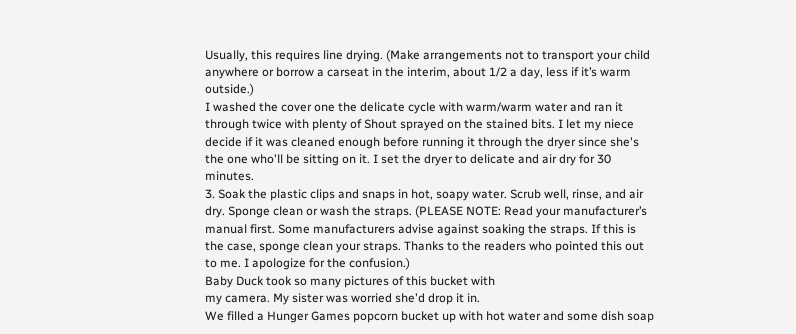Usually, this requires line drying. (Make arrangements not to transport your child anywhere or borrow a carseat in the interim, about 1/2 a day, less if it’s warm outside.)
I washed the cover one the delicate cycle with warm/warm water and ran it through twice with plenty of Shout sprayed on the stained bits. I let my niece decide if it was cleaned enough before running it through the dryer since she's the one who'll be sitting on it. I set the dryer to delicate and air dry for 30 minutes.
3. Soak the plastic clips and snaps in hot, soapy water. Scrub well, rinse, and air dry. Sponge clean or wash the straps. (PLEASE NOTE: Read your manufacturer’s manual first. Some manufacturers advise against soaking the straps. If this is the case, sponge clean your straps. Thanks to the readers who pointed this out to me. I apologize for the confusion.)
Baby Duck took so many pictures of this bucket with
my camera. My sister was worried she'd drop it in.
We filled a Hunger Games popcorn bucket up with hot water and some dish soap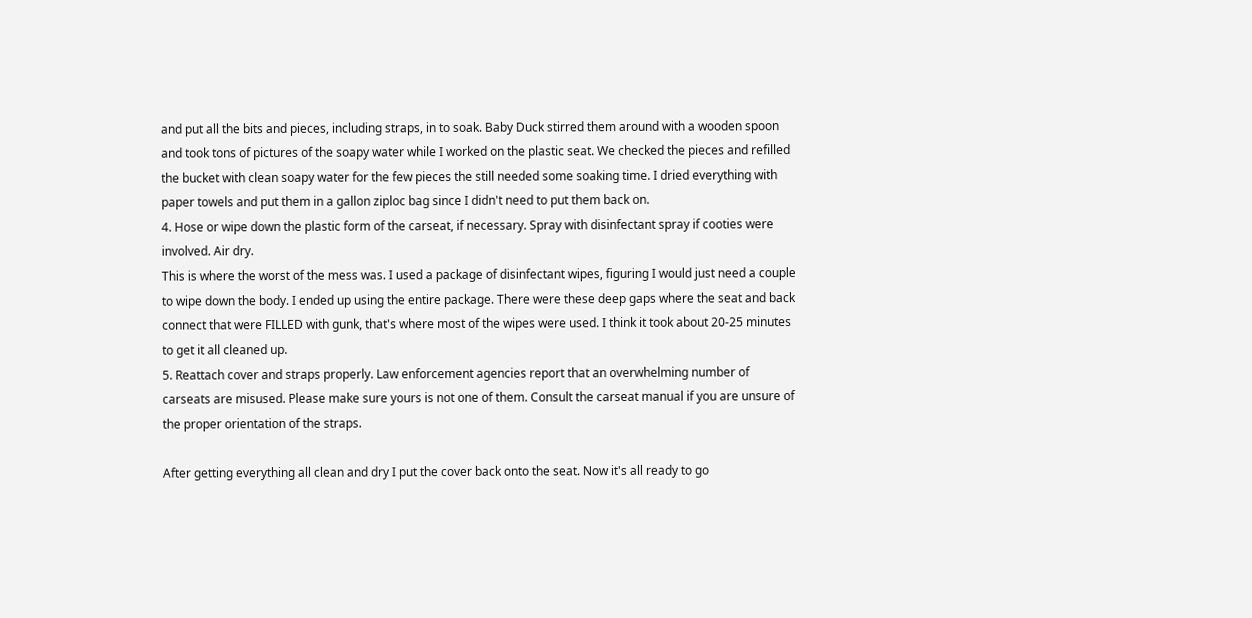and put all the bits and pieces, including straps, in to soak. Baby Duck stirred them around with a wooden spoon and took tons of pictures of the soapy water while I worked on the plastic seat. We checked the pieces and refilled the bucket with clean soapy water for the few pieces the still needed some soaking time. I dried everything with paper towels and put them in a gallon ziploc bag since I didn't need to put them back on.
4. Hose or wipe down the plastic form of the carseat, if necessary. Spray with disinfectant spray if cooties were involved. Air dry.
This is where the worst of the mess was. I used a package of disinfectant wipes, figuring I would just need a couple to wipe down the body. I ended up using the entire package. There were these deep gaps where the seat and back connect that were FILLED with gunk, that's where most of the wipes were used. I think it took about 20-25 minutes to get it all cleaned up.
5. Reattach cover and straps properly. Law enforcement agencies report that an overwhelming number of carseats are misused. Please make sure yours is not one of them. Consult the carseat manual if you are unsure of the proper orientation of the straps.

After getting everything all clean and dry I put the cover back onto the seat. Now it's all ready to go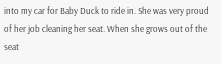into my car for Baby Duck to ride in. She was very proud of her job cleaning her seat. When she grows out of the seat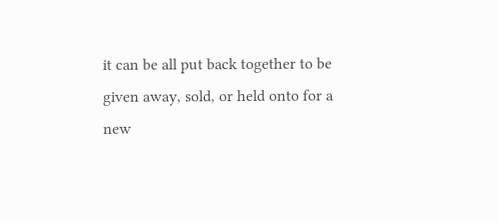it can be all put back together to be given away, sold, or held onto for a new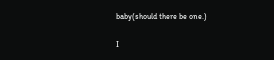baby(should there be one.)

I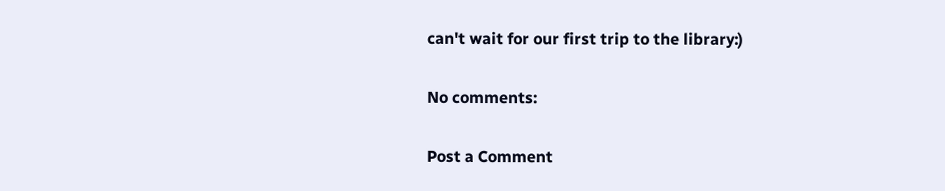can't wait for our first trip to the library:)

No comments:

Post a Comment